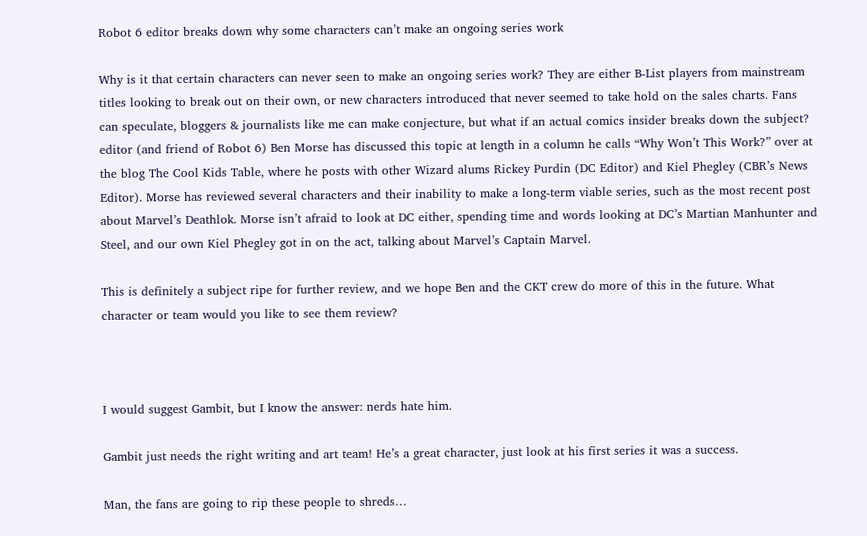Robot 6 editor breaks down why some characters can’t make an ongoing series work

Why is it that certain characters can never seen to make an ongoing series work? They are either B-List players from mainstream titles looking to break out on their own, or new characters introduced that never seemed to take hold on the sales charts. Fans can speculate, bloggers & journalists like me can make conjecture, but what if an actual comics insider breaks down the subject? editor (and friend of Robot 6) Ben Morse has discussed this topic at length in a column he calls “Why Won’t This Work?” over at the blog The Cool Kids Table, where he posts with other Wizard alums Rickey Purdin (DC Editor) and Kiel Phegley (CBR’s News Editor). Morse has reviewed several characters and their inability to make a long-term viable series, such as the most recent post about Marvel’s Deathlok. Morse isn’t afraid to look at DC either, spending time and words looking at DC’s Martian Manhunter and Steel, and our own Kiel Phegley got in on the act, talking about Marvel’s Captain Marvel.

This is definitely a subject ripe for further review, and we hope Ben and the CKT crew do more of this in the future. What character or team would you like to see them review?



I would suggest Gambit, but I know the answer: nerds hate him.

Gambit just needs the right writing and art team! He’s a great character, just look at his first series it was a success.

Man, the fans are going to rip these people to shreds…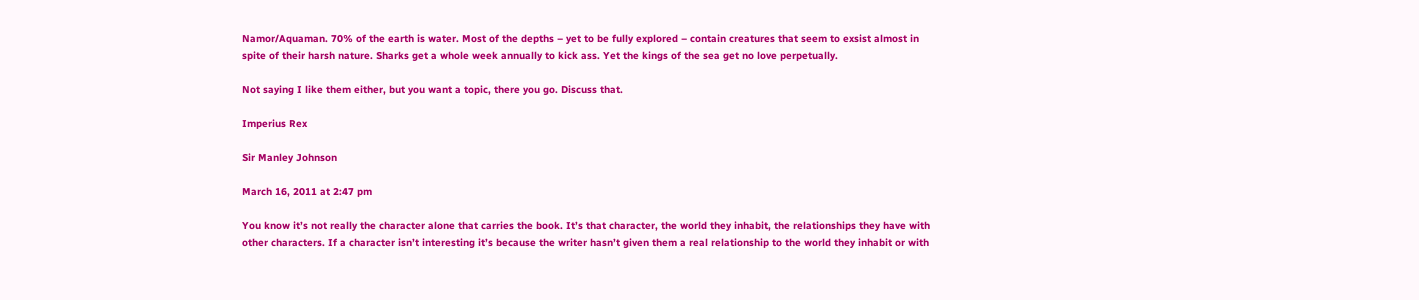Namor/Aquaman. 70% of the earth is water. Most of the depths – yet to be fully explored – contain creatures that seem to exsist almost in spite of their harsh nature. Sharks get a whole week annually to kick ass. Yet the kings of the sea get no love perpetually.

Not saying I like them either, but you want a topic, there you go. Discuss that.

Imperius Rex

Sir Manley Johnson

March 16, 2011 at 2:47 pm

You know it’s not really the character alone that carries the book. It’s that character, the world they inhabit, the relationships they have with other characters. If a character isn’t interesting it’s because the writer hasn’t given them a real relationship to the world they inhabit or with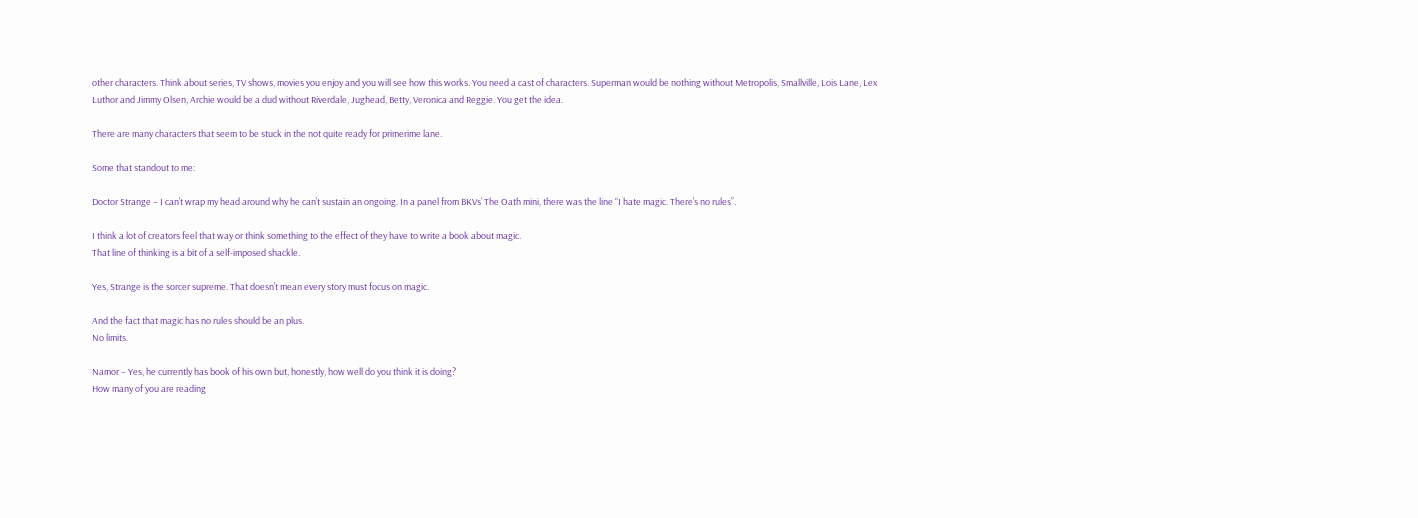other characters. Think about series, TV shows, movies you enjoy and you will see how this works. You need a cast of characters. Superman would be nothing without Metropolis, Smallville, Lois Lane, Lex Luthor and Jimmy Olsen, Archie would be a dud without Riverdale, Jughead, Betty, Veronica and Reggie. You get the idea.

There are many characters that seem to be stuck in the not quite ready for primerime lane.

Some that standout to me:

Doctor Strange – I can’t wrap my head around why he can’t sustain an ongoing. In a panel from BKVs’ The Oath mini, there was the line “I hate magic. There’s no rules”.

I think a lot of creators feel that way or think something to the effect of they have to write a book about magic.
That line of thinking is a bit of a self-imposed shackle.

Yes, Strange is the sorcer supreme. That doesn’t mean every story must focus on magic.

And the fact that magic has no rules should be an plus.
No limits.

Namor – Yes, he currently has book of his own but, honestly, how well do you think it is doing?
How many of you are reading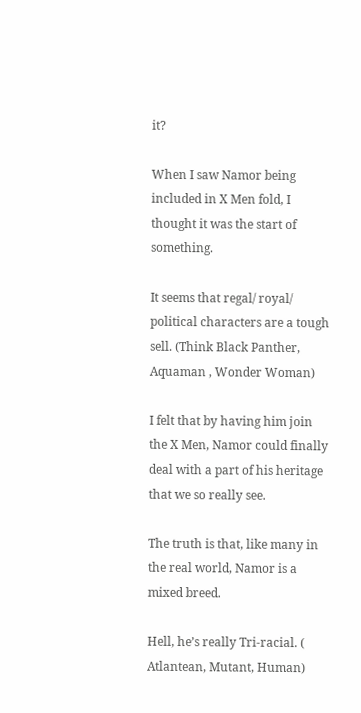it?

When I saw Namor being included in X Men fold, I thought it was the start of something.

It seems that regal/ royal/ political characters are a tough sell. (Think Black Panther, Aquaman , Wonder Woman)

I felt that by having him join the X Men, Namor could finally deal with a part of his heritage that we so really see.

The truth is that, like many in the real world, Namor is a mixed breed.

Hell, he’s really Tri-racial. ( Atlantean, Mutant, Human)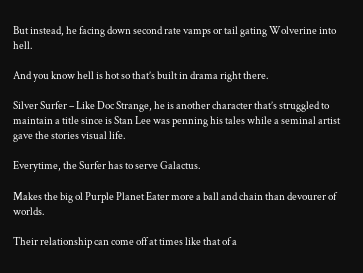But instead, he facing down second rate vamps or tail gating Wolverine into hell.

And you know hell is hot so that’s built in drama right there.

Silver Surfer – Like Doc Strange, he is another character that’s struggled to maintain a title since is Stan Lee was penning his tales while a seminal artist gave the stories visual life.

Everytime, the Surfer has to serve Galactus.

Makes the big ol Purple Planet Eater more a ball and chain than devourer of worlds.

Their relationship can come off at times like that of a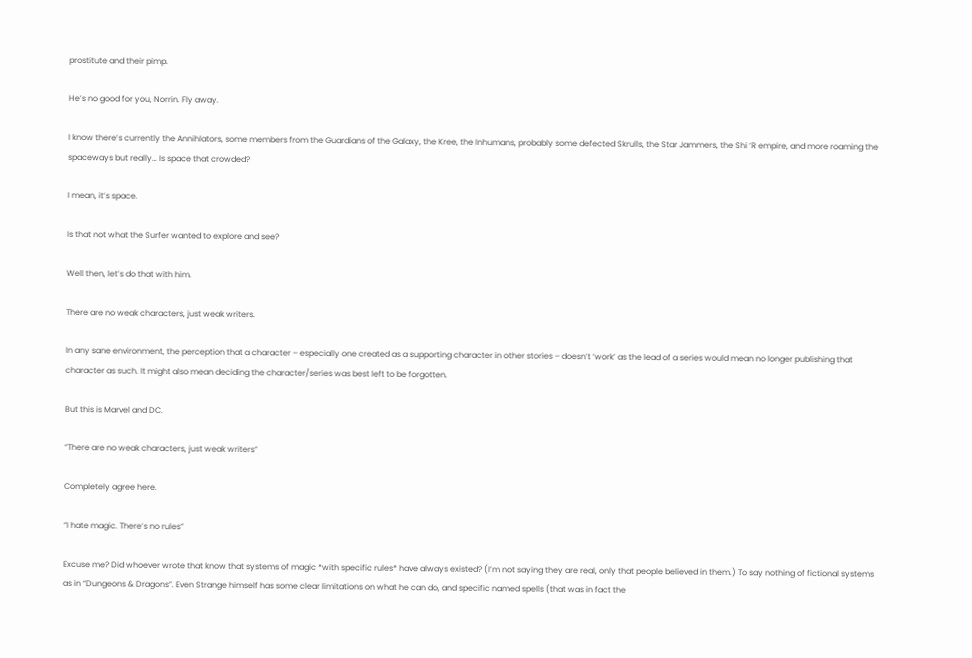prostitute and their pimp.

He’s no good for you, Norrin. Fly away.

I know there’s currently the Annihlators, some members from the Guardians of the Galaxy, the Kree, the Inhumans, probably some defected Skrulls, the Star Jammers, the Shi ‘R empire, and more roaming the spaceways but really… Is space that crowded?

I mean, it’s space.

Is that not what the Surfer wanted to explore and see?

Well then, let’s do that with him.

There are no weak characters, just weak writers.

In any sane environment, the perception that a character – especially one created as a supporting character in other stories – doesn’t ‘work’ as the lead of a series would mean no longer publishing that character as such. It might also mean deciding the character/series was best left to be forgotten.

But this is Marvel and DC.

“There are no weak characters, just weak writers”

Completely agree here.

“I hate magic. There’s no rules”

Excuse me? Did whoever wrote that know that systems of magic *with specific rules* have always existed? (I’m not saying they are real, only that people believed in them.) To say nothing of fictional systems as in “Dungeons & Dragons”. Even Strange himself has some clear limitations on what he can do, and specific named spells (that was in fact the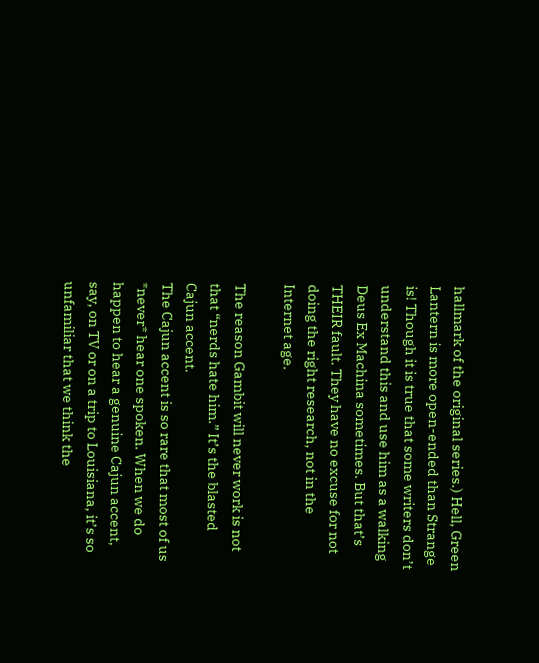hallmark of the original series.) Hell, Green Lantern is more open-ended than Strange is! Though it is true that some writers don’t understand this and use him as a walking Deus Ex Machina sometimes. But that’s THEIR fault. They have no excuse for not doing the right research, not in the Internet age.

The reason Gambit will never work is not that “nerds hate him.” It’s the blasted Cajun accent.
The Cajun accent is so rare that most of us *never* hear one spoken. When we do happen to hear a genuine Cajun accent, say, on TV or on a trip to Louisiana, it’s so unfamiliar that we think the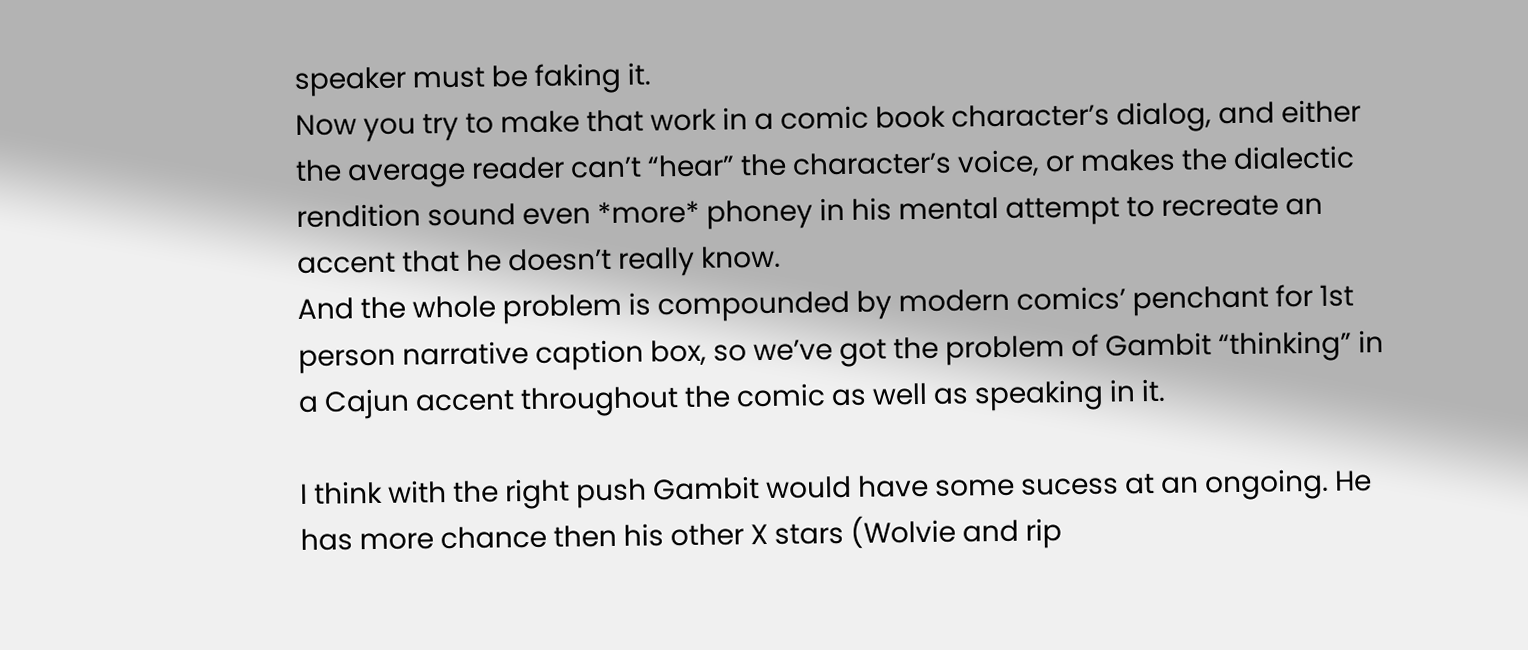speaker must be faking it.
Now you try to make that work in a comic book character’s dialog, and either the average reader can’t “hear” the character’s voice, or makes the dialectic rendition sound even *more* phoney in his mental attempt to recreate an accent that he doesn’t really know.
And the whole problem is compounded by modern comics’ penchant for 1st person narrative caption box, so we’ve got the problem of Gambit “thinking” in a Cajun accent throughout the comic as well as speaking in it.

I think with the right push Gambit would have some sucess at an ongoing. He has more chance then his other X stars (Wolvie and rip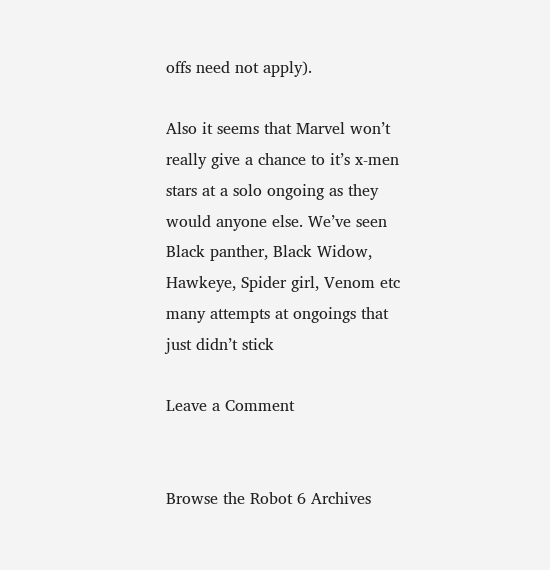offs need not apply).

Also it seems that Marvel won’t really give a chance to it’s x-men stars at a solo ongoing as they would anyone else. We’ve seen Black panther, Black Widow, Hawkeye, Spider girl, Venom etc many attempts at ongoings that just didn’t stick

Leave a Comment


Browse the Robot 6 Archives